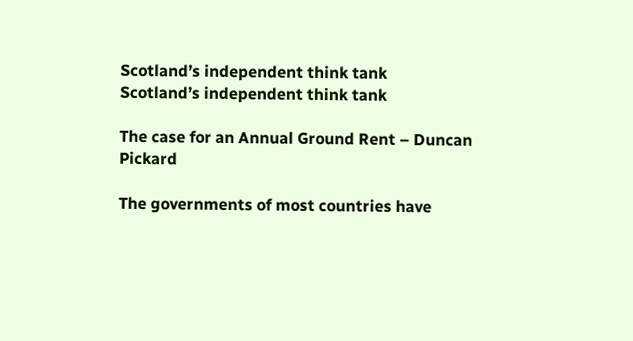Scotland’s independent think tank
Scotland’s independent think tank

The case for an Annual Ground Rent – Duncan Pickard

The governments of most countries have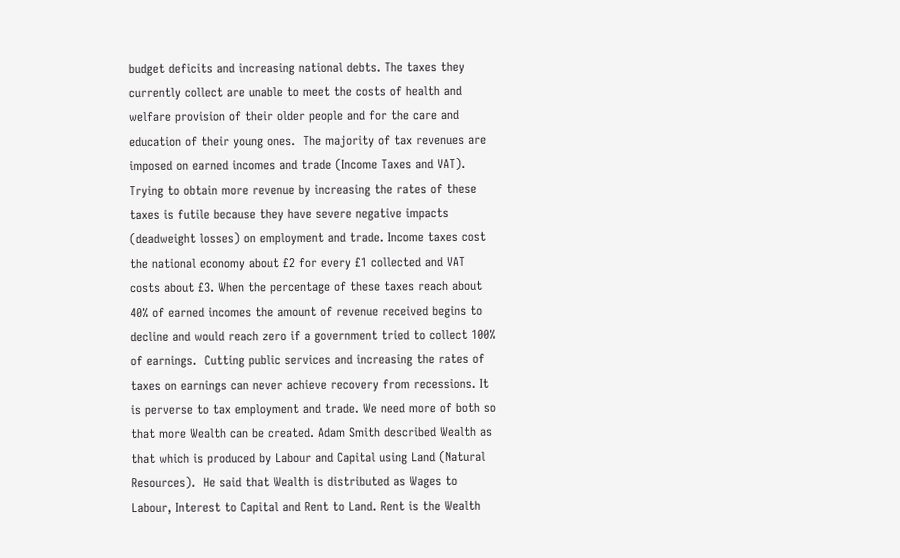budget deficits and increasing national debts. The taxes they currently collect are unable to meet the costs of health and welfare provision of their older people and for the care and education of their young ones.  The majority of tax revenues are imposed on earned incomes and trade (Income Taxes and VAT). Trying to obtain more revenue by increasing the rates of these taxes is futile because they have severe negative impacts (deadweight losses) on employment and trade. Income taxes cost the national economy about £2 for every £1 collected and VAT costs about £3. When the percentage of these taxes reach about 40% of earned incomes the amount of revenue received begins to decline and would reach zero if a government tried to collect 100% of earnings.  Cutting public services and increasing the rates of taxes on earnings can never achieve recovery from recessions. It is perverse to tax employment and trade. We need more of both so that more Wealth can be created. Adam Smith described Wealth as that which is produced by Labour and Capital using Land (Natural Resources).  He said that Wealth is distributed as Wages to Labour, Interest to Capital and Rent to Land. Rent is the Wealth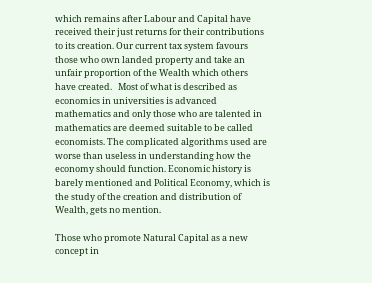which remains after Labour and Capital have received their just returns for their contributions to its creation. Our current tax system favours those who own landed property and take an unfair proportion of the Wealth which others have created.   Most of what is described as economics in universities is advanced mathematics and only those who are talented in mathematics are deemed suitable to be called economists. The complicated algorithms used are worse than useless in understanding how the economy should function. Economic history is barely mentioned and Political Economy, which is the study of the creation and distribution of Wealth, gets no mention.

Those who promote Natural Capital as a new concept in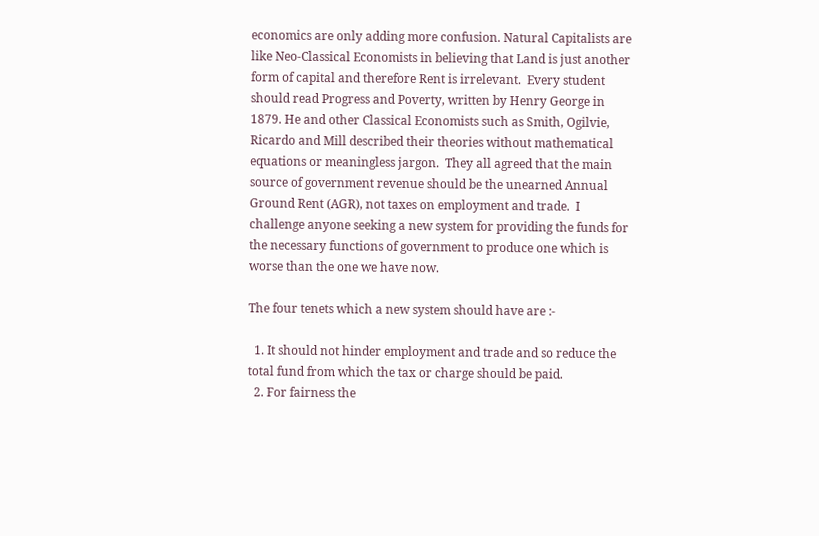economics are only adding more confusion. Natural Capitalists are like Neo-Classical Economists in believing that Land is just another form of capital and therefore Rent is irrelevant.  Every student should read Progress and Poverty, written by Henry George in 1879. He and other Classical Economists such as Smith, Ogilvie, Ricardo and Mill described their theories without mathematical equations or meaningless jargon.  They all agreed that the main source of government revenue should be the unearned Annual Ground Rent (AGR), not taxes on employment and trade.  I challenge anyone seeking a new system for providing the funds for the necessary functions of government to produce one which is worse than the one we have now.

The four tenets which a new system should have are :-

  1. It should not hinder employment and trade and so reduce the total fund from which the tax or charge should be paid.
  2. For fairness the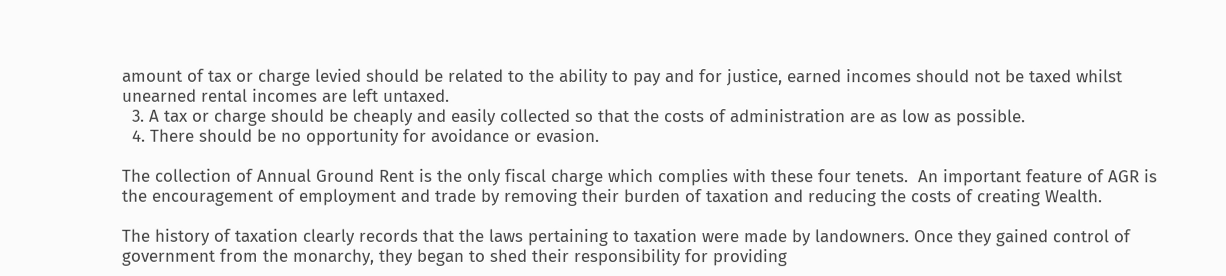amount of tax or charge levied should be related to the ability to pay and for justice, earned incomes should not be taxed whilst unearned rental incomes are left untaxed.
  3. A tax or charge should be cheaply and easily collected so that the costs of administration are as low as possible.
  4. There should be no opportunity for avoidance or evasion.

The collection of Annual Ground Rent is the only fiscal charge which complies with these four tenets.  An important feature of AGR is the encouragement of employment and trade by removing their burden of taxation and reducing the costs of creating Wealth.

The history of taxation clearly records that the laws pertaining to taxation were made by landowners. Once they gained control of government from the monarchy, they began to shed their responsibility for providing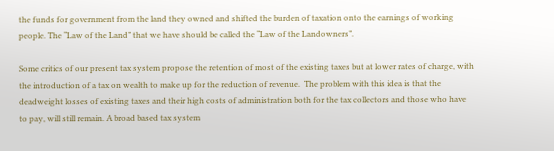the funds for government from the land they owned and shifted the burden of taxation onto the earnings of working people. The “Law of the Land” that we have should be called the “Law of the Landowners”.

Some critics of our present tax system propose the retention of most of the existing taxes but at lower rates of charge, with the introduction of a tax on wealth to make up for the reduction of revenue.  The problem with this idea is that the deadweight losses of existing taxes and their high costs of administration both for the tax collectors and those who have to pay, will still remain. A broad based tax system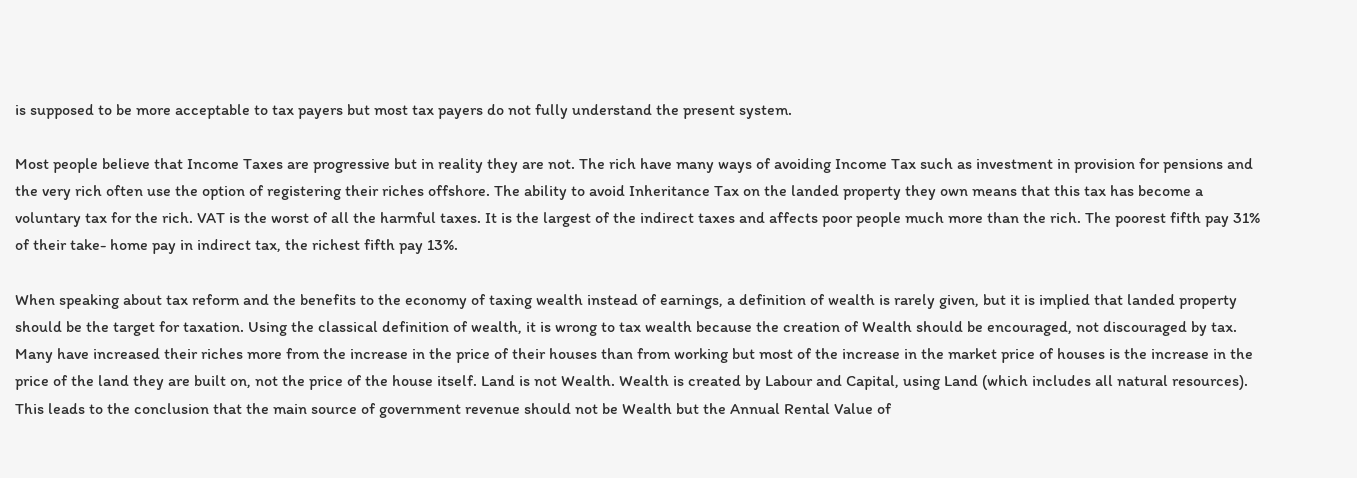is supposed to be more acceptable to tax payers but most tax payers do not fully understand the present system.

Most people believe that Income Taxes are progressive but in reality they are not. The rich have many ways of avoiding Income Tax such as investment in provision for pensions and the very rich often use the option of registering their riches offshore. The ability to avoid Inheritance Tax on the landed property they own means that this tax has become a voluntary tax for the rich. VAT is the worst of all the harmful taxes. It is the largest of the indirect taxes and affects poor people much more than the rich. The poorest fifth pay 31% of their take- home pay in indirect tax, the richest fifth pay 13%.

When speaking about tax reform and the benefits to the economy of taxing wealth instead of earnings, a definition of wealth is rarely given, but it is implied that landed property should be the target for taxation. Using the classical definition of wealth, it is wrong to tax wealth because the creation of Wealth should be encouraged, not discouraged by tax.  Many have increased their riches more from the increase in the price of their houses than from working but most of the increase in the market price of houses is the increase in the price of the land they are built on, not the price of the house itself. Land is not Wealth. Wealth is created by Labour and Capital, using Land (which includes all natural resources). This leads to the conclusion that the main source of government revenue should not be Wealth but the Annual Rental Value of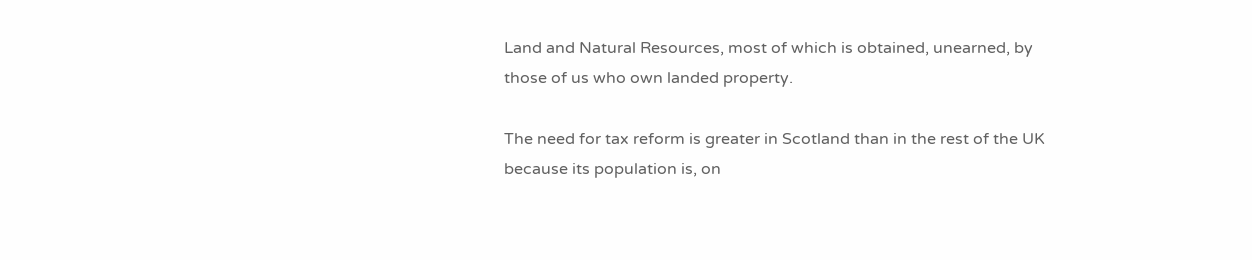Land and Natural Resources, most of which is obtained, unearned, by those of us who own landed property.

The need for tax reform is greater in Scotland than in the rest of the UK because its population is, on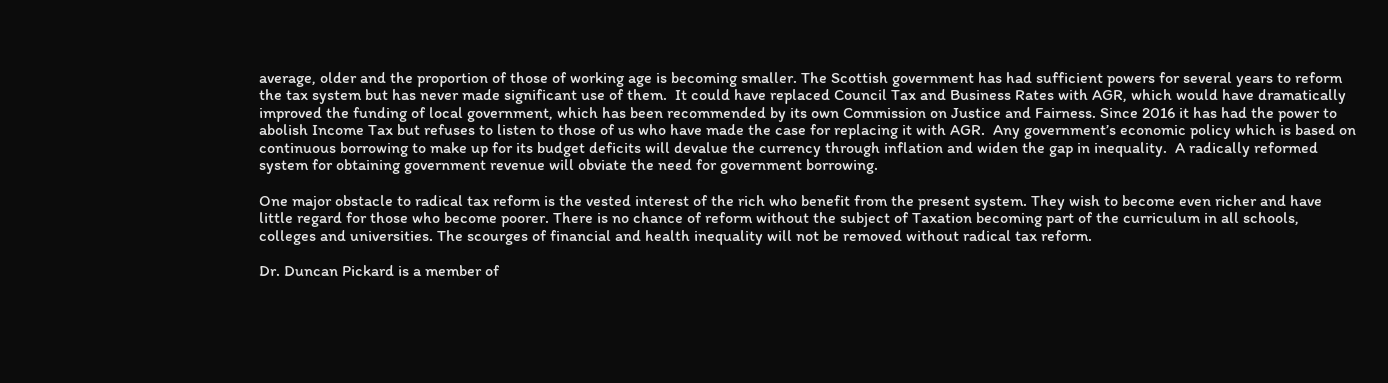average, older and the proportion of those of working age is becoming smaller. The Scottish government has had sufficient powers for several years to reform the tax system but has never made significant use of them.  It could have replaced Council Tax and Business Rates with AGR, which would have dramatically improved the funding of local government, which has been recommended by its own Commission on Justice and Fairness. Since 2016 it has had the power to abolish Income Tax but refuses to listen to those of us who have made the case for replacing it with AGR.  Any government’s economic policy which is based on continuous borrowing to make up for its budget deficits will devalue the currency through inflation and widen the gap in inequality.  A radically reformed system for obtaining government revenue will obviate the need for government borrowing.

One major obstacle to radical tax reform is the vested interest of the rich who benefit from the present system. They wish to become even richer and have little regard for those who become poorer. There is no chance of reform without the subject of Taxation becoming part of the curriculum in all schools, colleges and universities. The scourges of financial and health inequality will not be removed without radical tax reform.

Dr. Duncan Pickard is a member of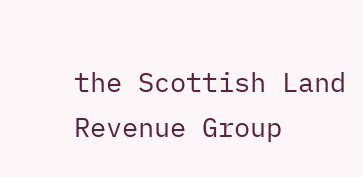the Scottish Land Revenue Group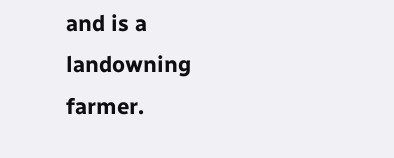and is a landowning farmer.